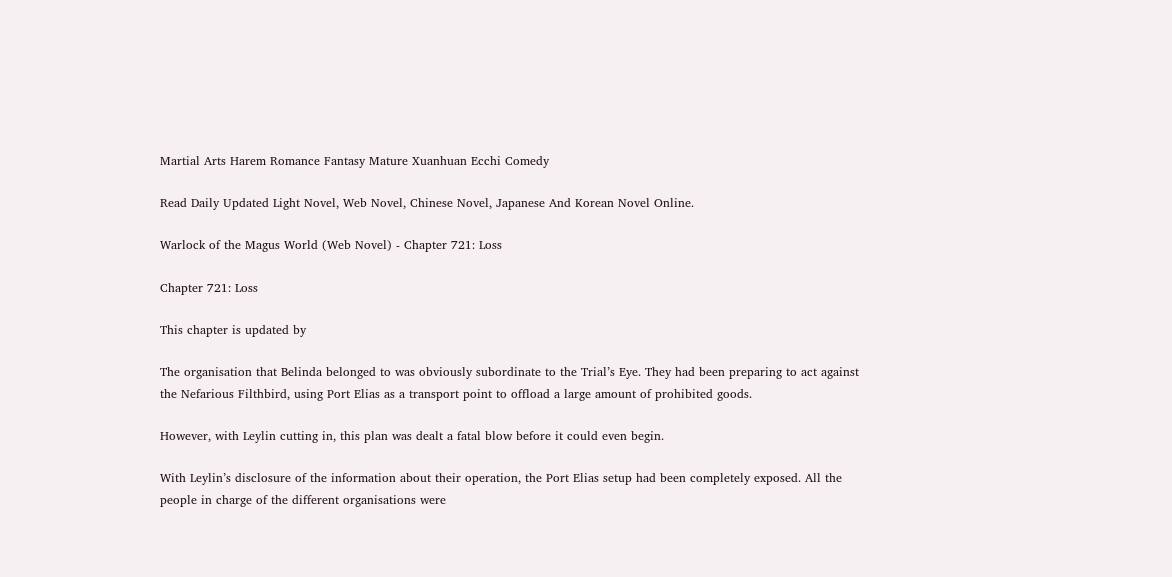Martial Arts Harem Romance Fantasy Mature Xuanhuan Ecchi Comedy

Read Daily Updated Light Novel, Web Novel, Chinese Novel, Japanese And Korean Novel Online.

Warlock of the Magus World (Web Novel) - Chapter 721: Loss

Chapter 721: Loss

This chapter is updated by

The organisation that Belinda belonged to was obviously subordinate to the Trial’s Eye. They had been preparing to act against the Nefarious Filthbird, using Port Elias as a transport point to offload a large amount of prohibited goods.

However, with Leylin cutting in, this plan was dealt a fatal blow before it could even begin.

With Leylin’s disclosure of the information about their operation, the Port Elias setup had been completely exposed. All the people in charge of the different organisations were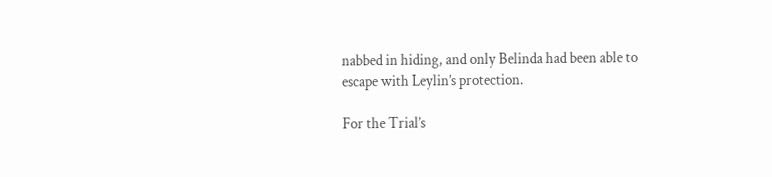nabbed in hiding, and only Belinda had been able to escape with Leylin’s protection.

For the Trial’s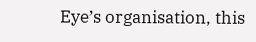Eye’s organisation, this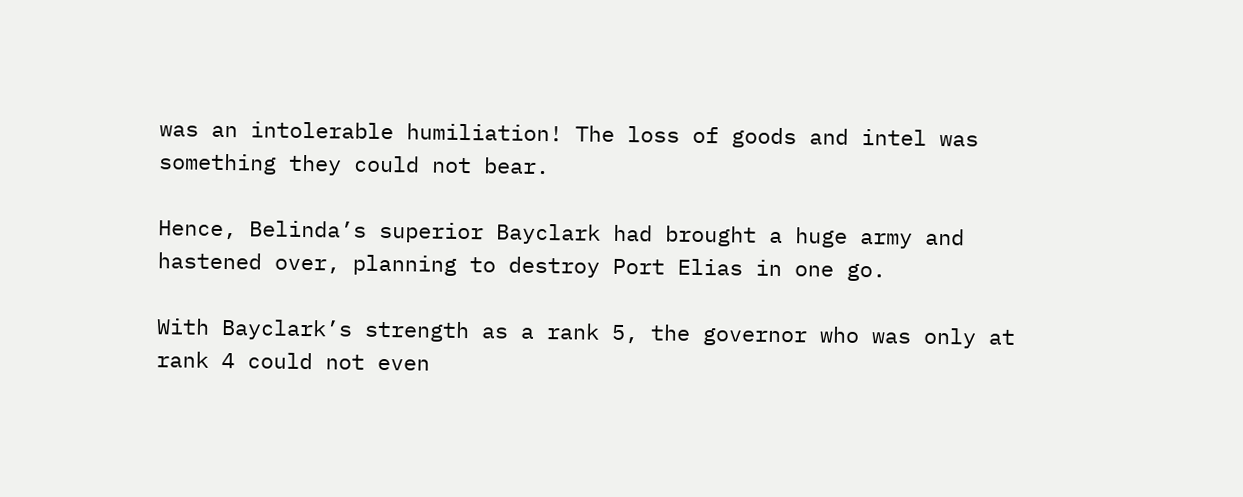was an intolerable humiliation! The loss of goods and intel was something they could not bear.

Hence, Belinda’s superior Bayclark had brought a huge army and hastened over, planning to destroy Port Elias in one go.

With Bayclark’s strength as a rank 5, the governor who was only at rank 4 could not even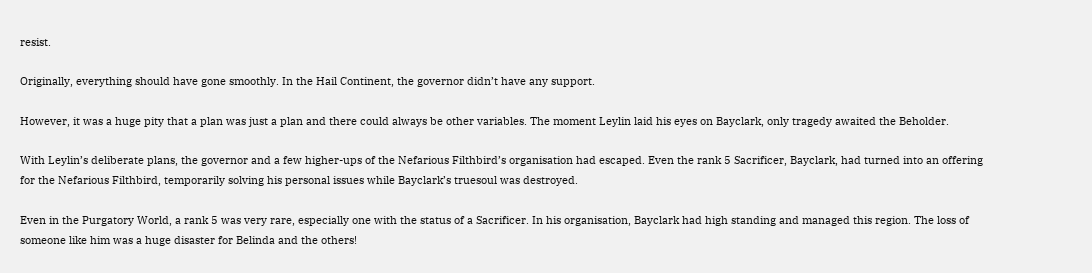resist.

Originally, everything should have gone smoothly. In the Hail Continent, the governor didn’t have any support.

However, it was a huge pity that a plan was just a plan and there could always be other variables. The moment Leylin laid his eyes on Bayclark, only tragedy awaited the Beholder.

With Leylin’s deliberate plans, the governor and a few higher-ups of the Nefarious Filthbird’s organisation had escaped. Even the rank 5 Sacrificer, Bayclark, had turned into an offering for the Nefarious Filthbird, temporarily solving his personal issues while Bayclark’s truesoul was destroyed.

Even in the Purgatory World, a rank 5 was very rare, especially one with the status of a Sacrificer. In his organisation, Bayclark had high standing and managed this region. The loss of someone like him was a huge disaster for Belinda and the others!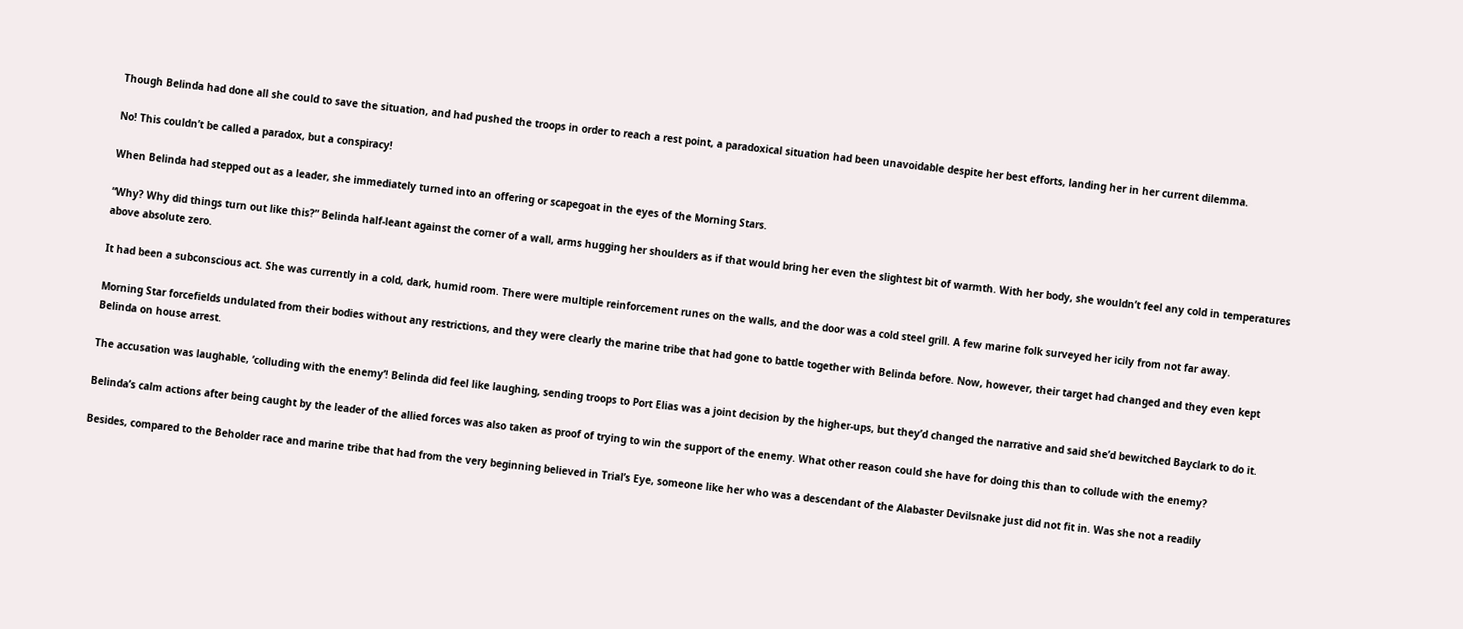Though Belinda had done all she could to save the situation, and had pushed the troops in order to reach a rest point, a paradoxical situation had been unavoidable despite her best efforts, landing her in her current dilemma.

No! This couldn’t be called a paradox, but a conspiracy!

When Belinda had stepped out as a leader, she immediately turned into an offering or scapegoat in the eyes of the Morning Stars.

“Why? Why did things turn out like this?” Belinda half-leant against the corner of a wall, arms hugging her shoulders as if that would bring her even the slightest bit of warmth. With her body, she wouldn’t feel any cold in temperatures above absolute zero.

It had been a subconscious act. She was currently in a cold, dark, humid room. There were multiple reinforcement runes on the walls, and the door was a cold steel grill. A few marine folk surveyed her icily from not far away.

Morning Star forcefields undulated from their bodies without any restrictions, and they were clearly the marine tribe that had gone to battle together with Belinda before. Now, however, their target had changed and they even kept Belinda on house arrest.

The accusation was laughable, ‘colluding with the enemy’! Belinda did feel like laughing, sending troops to Port Elias was a joint decision by the higher-ups, but they’d changed the narrative and said she’d bewitched Bayclark to do it.

Belinda’s calm actions after being caught by the leader of the allied forces was also taken as proof of trying to win the support of the enemy. What other reason could she have for doing this than to collude with the enemy?

Besides, compared to the Beholder race and marine tribe that had from the very beginning believed in Trial’s Eye, someone like her who was a descendant of the Alabaster Devilsnake just did not fit in. Was she not a readily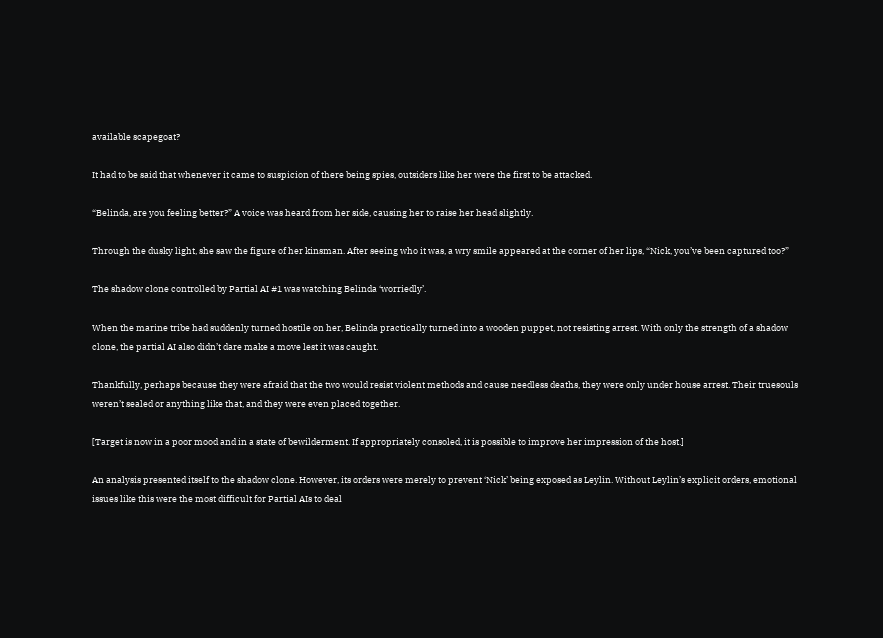available scapegoat?

It had to be said that whenever it came to suspicion of there being spies, outsiders like her were the first to be attacked.

“Belinda, are you feeling better?” A voice was heard from her side, causing her to raise her head slightly.

Through the dusky light, she saw the figure of her kinsman. After seeing who it was, a wry smile appeared at the corner of her lips, “Nick, you’ve been captured too?”

The shadow clone controlled by Partial AI #1 was watching Belinda ‘worriedly’.

When the marine tribe had suddenly turned hostile on her, Belinda practically turned into a wooden puppet, not resisting arrest. With only the strength of a shadow clone, the partial AI also didn’t dare make a move lest it was caught.

Thankfully, perhaps because they were afraid that the two would resist violent methods and cause needless deaths, they were only under house arrest. Their truesouls weren’t sealed or anything like that, and they were even placed together.

[Target is now in a poor mood and in a state of bewilderment. If appropriately consoled, it is possible to improve her impression of the host.]

An analysis presented itself to the shadow clone. However, its orders were merely to prevent ‘Nick’ being exposed as Leylin. Without Leylin’s explicit orders, emotional issues like this were the most difficult for Partial AIs to deal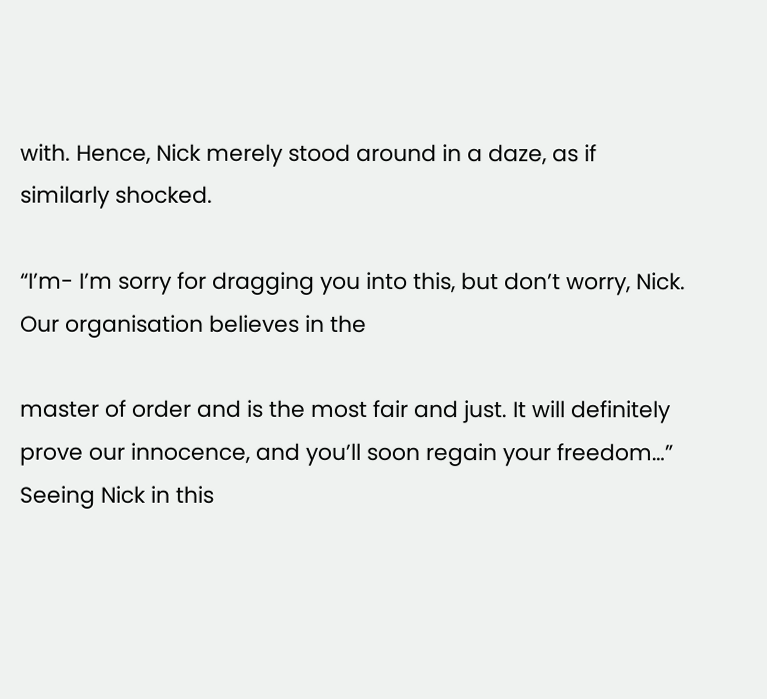with. Hence, Nick merely stood around in a daze, as if similarly shocked.

“I’m- I’m sorry for dragging you into this, but don’t worry, Nick. Our organisation believes in the

master of order and is the most fair and just. It will definitely prove our innocence, and you’ll soon regain your freedom…” Seeing Nick in this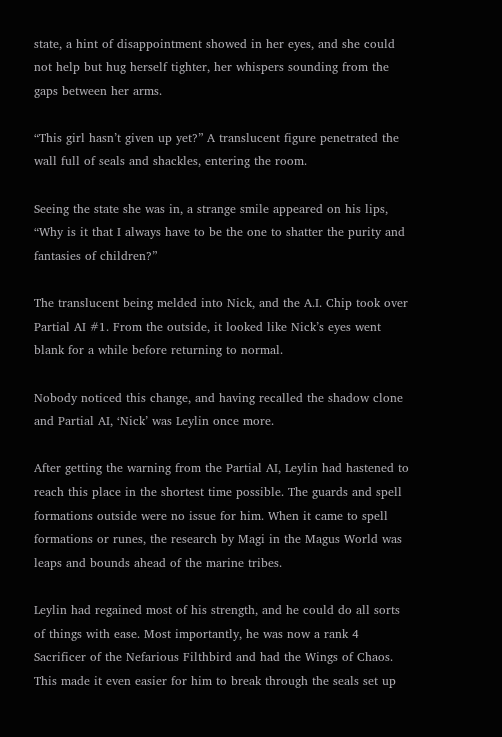state, a hint of disappointment showed in her eyes, and she could not help but hug herself tighter, her whispers sounding from the gaps between her arms.

“This girl hasn’t given up yet?” A translucent figure penetrated the wall full of seals and shackles, entering the room.

Seeing the state she was in, a strange smile appeared on his lips, “Why is it that I always have to be the one to shatter the purity and fantasies of children?”

The translucent being melded into Nick, and the A.I. Chip took over Partial AI #1. From the outside, it looked like Nick’s eyes went blank for a while before returning to normal.

Nobody noticed this change, and having recalled the shadow clone and Partial AI, ‘Nick’ was Leylin once more.

After getting the warning from the Partial AI, Leylin had hastened to reach this place in the shortest time possible. The guards and spell formations outside were no issue for him. When it came to spell formations or runes, the research by Magi in the Magus World was leaps and bounds ahead of the marine tribes.

Leylin had regained most of his strength, and he could do all sorts of things with ease. Most importantly, he was now a rank 4 Sacrificer of the Nefarious Filthbird and had the Wings of Chaos. This made it even easier for him to break through the seals set up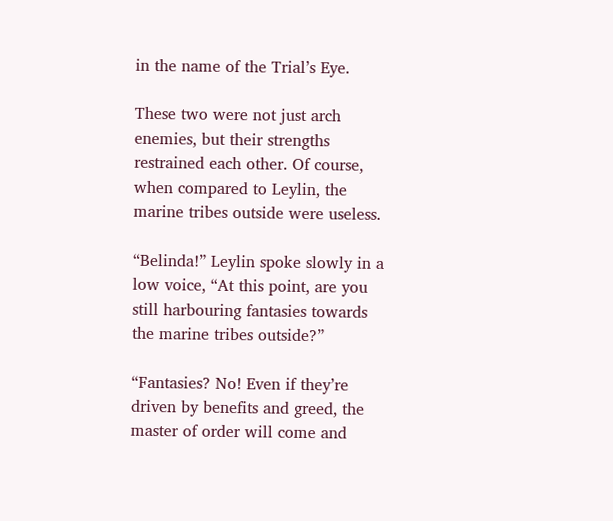in the name of the Trial’s Eye.

These two were not just arch enemies, but their strengths restrained each other. Of course, when compared to Leylin, the marine tribes outside were useless.

“Belinda!” Leylin spoke slowly in a low voice, “At this point, are you still harbouring fantasies towards the marine tribes outside?”

“Fantasies? No! Even if they’re driven by benefits and greed, the master of order will come and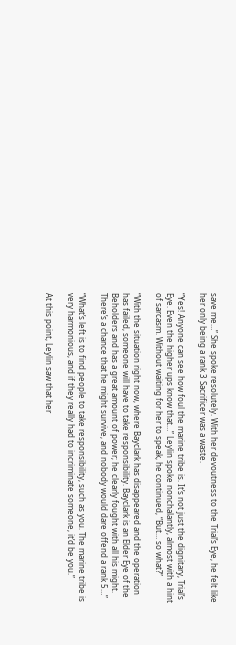save me…” She spoke resolutely. With her devoutness to the Trial’s Eye, he felt like her only being a rank 3 Sacrificer was a waste.

“Yes! Anyone can see how foul the marine tribe is. It’s not just the dignitary, Trial’s Eye. Even the higher ups know that…” Leylin spoke nonchalantly, almost with a hint of sarcasm. Without waiting for her to speak, he continued, “But… so what?”

“With the situation right now, where Bayclark has disappeared and the operation has failed, someone will have to take responsibility. Bayclark is an Elder Eye of the Beholders and has a great amount of power; he clearly fought with all his might. There’s a chance that he might survive, and nobody would dare offend a rank 5…”

“What’s left is to find people to take responsibility, such as you. The marine tribe is very harmonious, and if they really had to incriminate someone, it’d be you.”

At this point, Leylin saw that her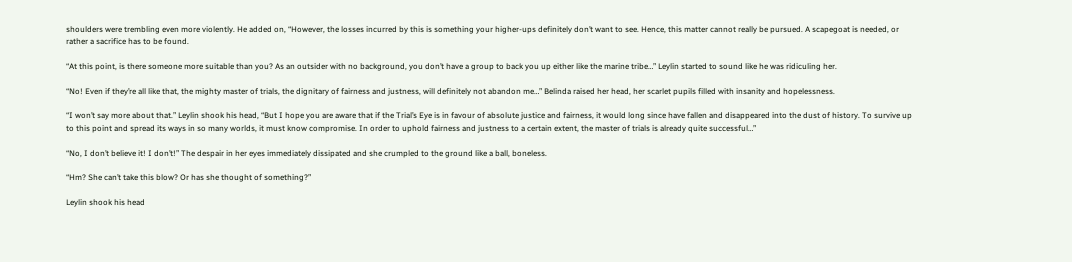shoulders were trembling even more violently. He added on, “However, the losses incurred by this is something your higher-ups definitely don’t want to see. Hence, this matter cannot really be pursued. A scapegoat is needed, or rather a sacrifice has to be found.

“At this point, is there someone more suitable than you? As an outsider with no background, you don’t have a group to back you up either like the marine tribe…” Leylin started to sound like he was ridiculing her.

“No! Even if they’re all like that, the mighty master of trials, the dignitary of fairness and justness, will definitely not abandon me…” Belinda raised her head, her scarlet pupils filled with insanity and hopelessness.

“I won’t say more about that.” Leylin shook his head, “But I hope you are aware that if the Trial’s Eye is in favour of absolute justice and fairness, it would long since have fallen and disappeared into the dust of history. To survive up to this point and spread its ways in so many worlds, it must know compromise. In order to uphold fairness and justness to a certain extent, the master of trials is already quite successful…”

“No, I don’t believe it! I don’t!” The despair in her eyes immediately dissipated and she crumpled to the ground like a ball, boneless.

“Hm? She can’t take this blow? Or has she thought of something?”

Leylin shook his head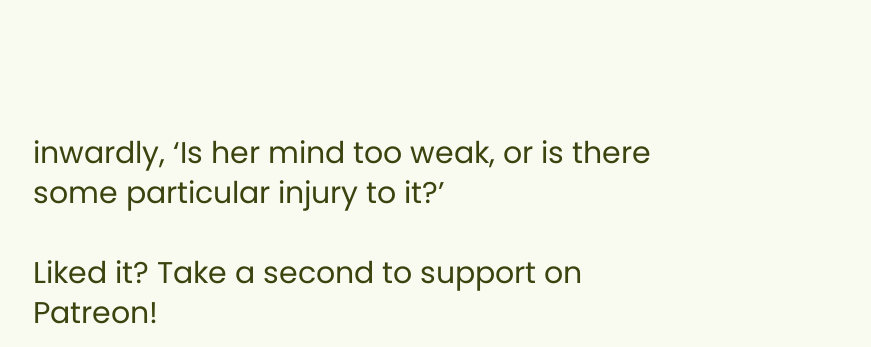inwardly, ‘Is her mind too weak, or is there some particular injury to it?’

Liked it? Take a second to support on Patreon!